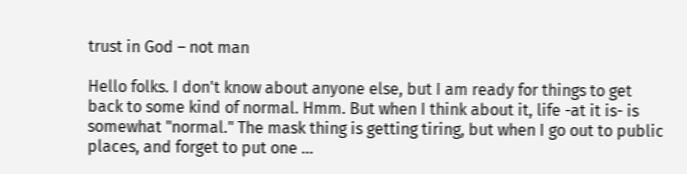trust in God – not man

Hello folks. I don't know about anyone else, but I am ready for things to get back to some kind of normal. Hmm. But when I think about it, life -at it is- is somewhat "normal." The mask thing is getting tiring, but when I go out to public places, and forget to put one …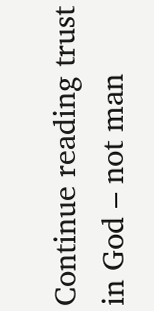Continue reading trust in God – not man